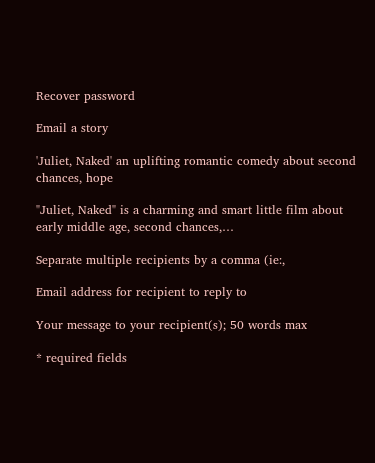Recover password

Email a story

'Juliet, Naked' an uplifting romantic comedy about second chances, hope

"Juliet, Naked" is a charming and smart little film about early middle age, second chances,…

Separate multiple recipients by a comma (ie:,

Email address for recipient to reply to

Your message to your recipient(s); 50 words max

* required fields